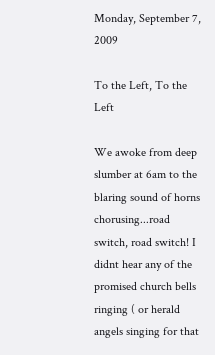Monday, September 7, 2009

To the Left, To the Left

We awoke from deep slumber at 6am to the blaring sound of horns chorusing...road switch, road switch! I didnt hear any of the promised church bells ringing ( or herald angels singing for that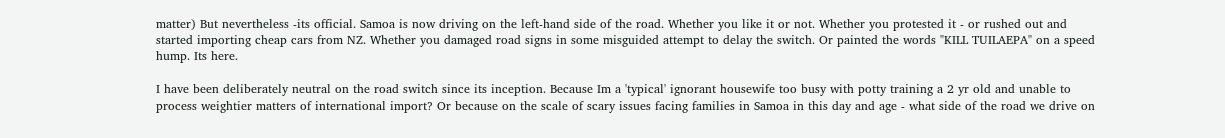matter) But nevertheless -its official. Samoa is now driving on the left-hand side of the road. Whether you like it or not. Whether you protested it - or rushed out and started importing cheap cars from NZ. Whether you damaged road signs in some misguided attempt to delay the switch. Or painted the words "KILL TUILAEPA" on a speed hump. Its here.

I have been deliberately neutral on the road switch since its inception. Because Im a 'typical' ignorant housewife too busy with potty training a 2 yr old and unable to process weightier matters of international import? Or because on the scale of scary issues facing families in Samoa in this day and age - what side of the road we drive on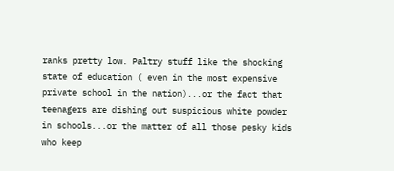ranks pretty low. Paltry stuff like the shocking state of education ( even in the most expensive private school in the nation)...or the fact that teenagers are dishing out suspicious white powder in schools...or the matter of all those pesky kids who keep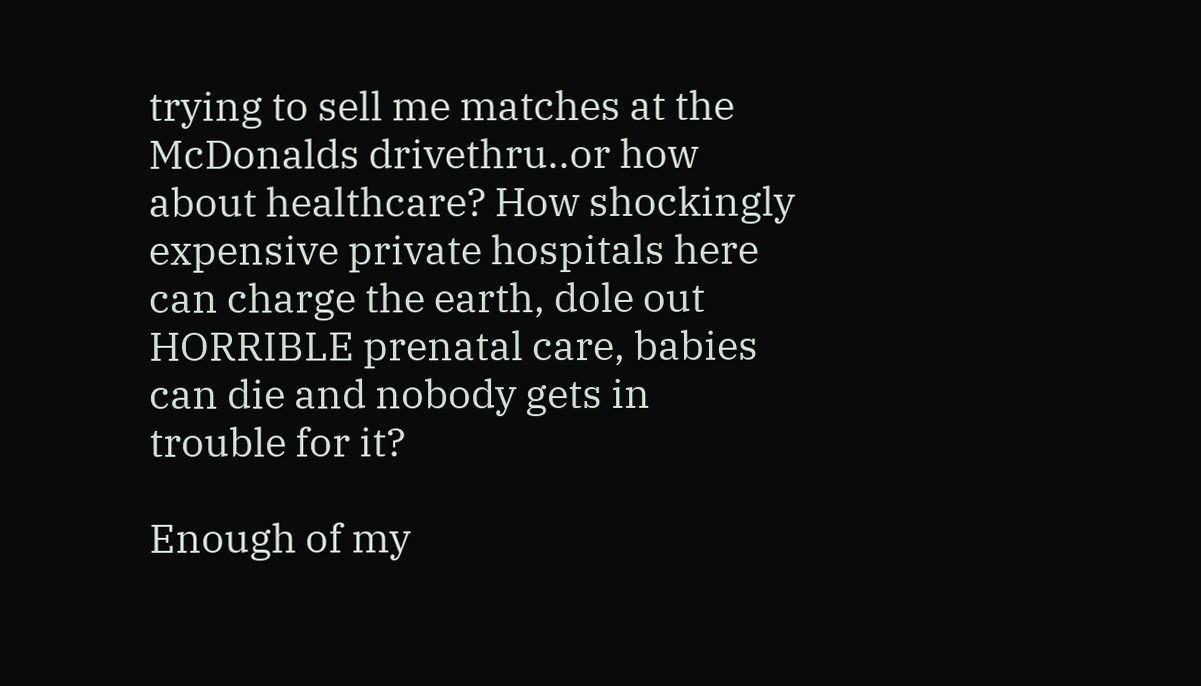trying to sell me matches at the McDonalds drivethru..or how about healthcare? How shockingly expensive private hospitals here can charge the earth, dole out HORRIBLE prenatal care, babies can die and nobody gets in trouble for it?

Enough of my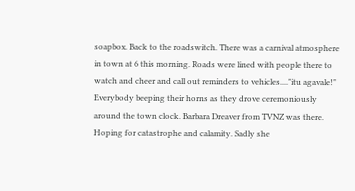soapbox. Back to the roadswitch. There was a carnival atmosphere in town at 6 this morning. Roads were lined with people there to watch and cheer and call out reminders to vehicles...."itu agavale!" Everybody beeping their horns as they drove ceremoniously around the town clock. Barbara Dreaver from TVNZ was there. Hoping for catastrophe and calamity. Sadly she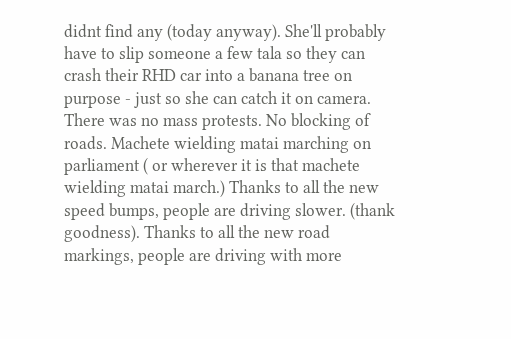didnt find any (today anyway). She'll probably have to slip someone a few tala so they can crash their RHD car into a banana tree on purpose - just so she can catch it on camera. There was no mass protests. No blocking of roads. Machete wielding matai marching on parliament ( or wherever it is that machete wielding matai march.) Thanks to all the new speed bumps, people are driving slower. (thank goodness). Thanks to all the new road markings, people are driving with more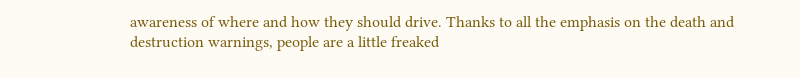awareness of where and how they should drive. Thanks to all the emphasis on the death and destruction warnings, people are a little freaked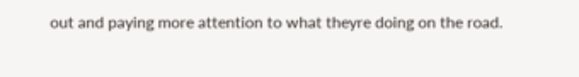out and paying more attention to what theyre doing on the road.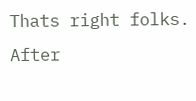Thats right folks. After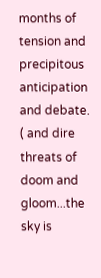months of tension and precipitous anticipation and debate. ( and dire threats of doom and gloom...the sky is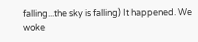falling...the sky is falling) It happened. We woke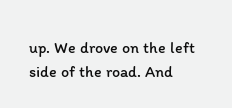up. We drove on the left side of the road. And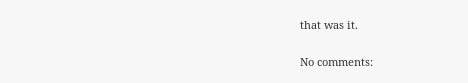that was it.

No comments: